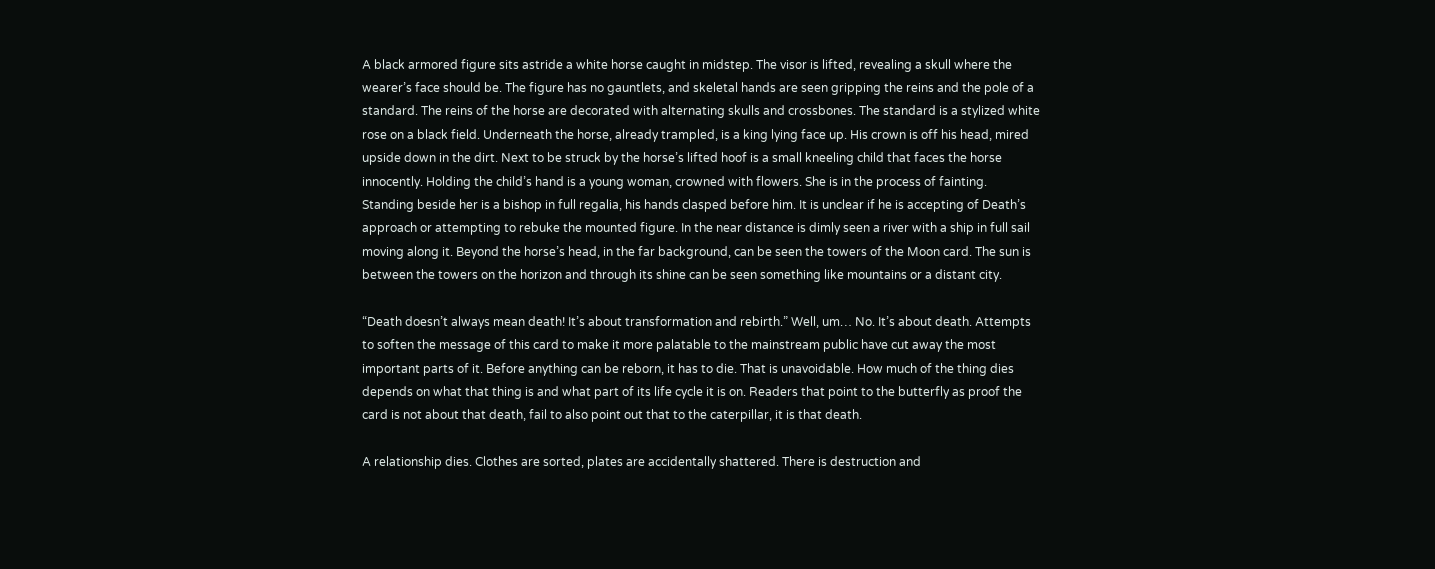A black armored figure sits astride a white horse caught in midstep. The visor is lifted, revealing a skull where the wearer’s face should be. The figure has no gauntlets, and skeletal hands are seen gripping the reins and the pole of a standard. The reins of the horse are decorated with alternating skulls and crossbones. The standard is a stylized white rose on a black field. Underneath the horse, already trampled, is a king lying face up. His crown is off his head, mired upside down in the dirt. Next to be struck by the horse’s lifted hoof is a small kneeling child that faces the horse innocently. Holding the child’s hand is a young woman, crowned with flowers. She is in the process of fainting. Standing beside her is a bishop in full regalia, his hands clasped before him. It is unclear if he is accepting of Death’s approach or attempting to rebuke the mounted figure. In the near distance is dimly seen a river with a ship in full sail moving along it. Beyond the horse’s head, in the far background, can be seen the towers of the Moon card. The sun is between the towers on the horizon and through its shine can be seen something like mountains or a distant city.

“Death doesn’t always mean death! It’s about transformation and rebirth.” Well, um… No. It’s about death. Attempts to soften the message of this card to make it more palatable to the mainstream public have cut away the most important parts of it. Before anything can be reborn, it has to die. That is unavoidable. How much of the thing dies depends on what that thing is and what part of its life cycle it is on. Readers that point to the butterfly as proof the card is not about that death, fail to also point out that to the caterpillar, it is that death.

A relationship dies. Clothes are sorted, plates are accidentally shattered. There is destruction and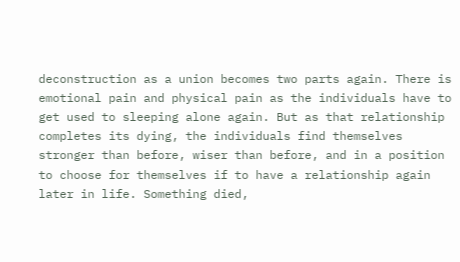deconstruction as a union becomes two parts again. There is emotional pain and physical pain as the individuals have to get used to sleeping alone again. But as that relationship completes its dying, the individuals find themselves stronger than before, wiser than before, and in a position to choose for themselves if to have a relationship again later in life. Something died,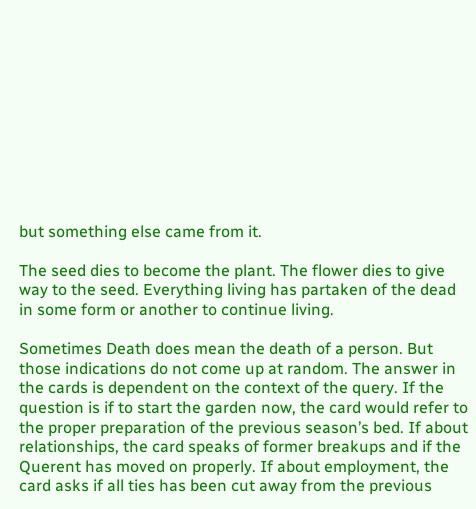but something else came from it.

The seed dies to become the plant. The flower dies to give way to the seed. Everything living has partaken of the dead in some form or another to continue living.

Sometimes Death does mean the death of a person. But those indications do not come up at random. The answer in the cards is dependent on the context of the query. If the question is if to start the garden now, the card would refer to the proper preparation of the previous season’s bed. If about relationships, the card speaks of former breakups and if the Querent has moved on properly. If about employment, the card asks if all ties has been cut away from the previous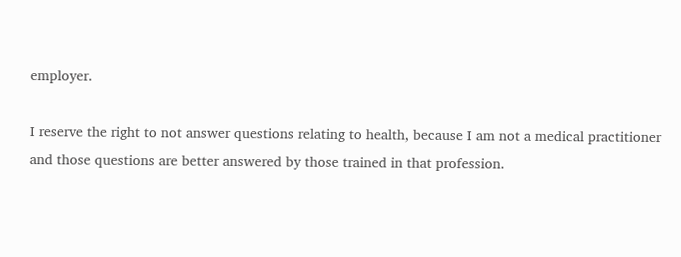employer.

I reserve the right to not answer questions relating to health, because I am not a medical practitioner and those questions are better answered by those trained in that profession.